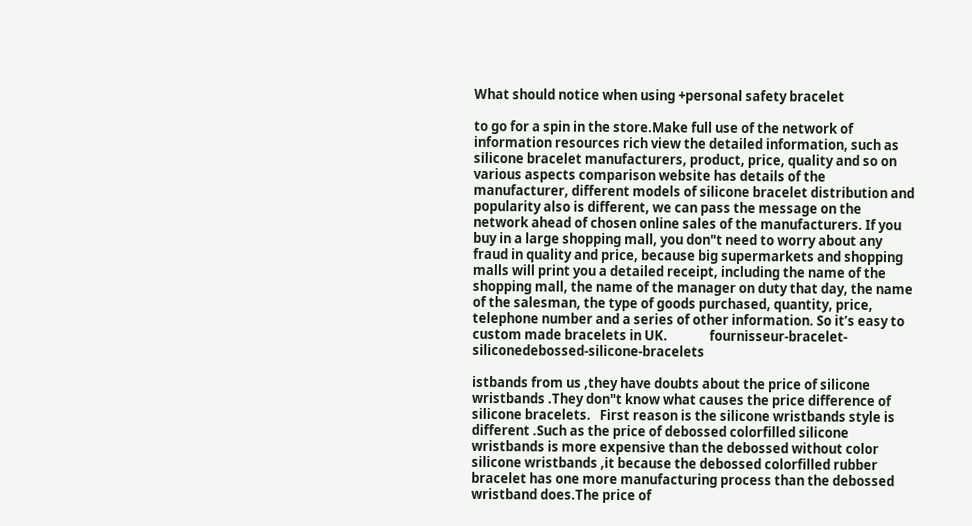What should notice when using +personal safety bracelet

to go for a spin in the store.Make full use of the network of information resources rich view the detailed information, such as silicone bracelet manufacturers, product, price, quality and so on various aspects comparison website has details of the manufacturer, different models of silicone bracelet distribution and popularity also is different, we can pass the message on the network ahead of chosen online sales of the manufacturers. If you buy in a large shopping mall, you don"t need to worry about any fraud in quality and price, because big supermarkets and shopping malls will print you a detailed receipt, including the name of the shopping mall, the name of the manager on duty that day, the name of the salesman, the type of goods purchased, quantity, price, telephone number and a series of other information. So it’s easy to custom made bracelets in UK.              fournisseur-bracelet-siliconedebossed-silicone-bracelets

istbands from us ,they have doubts about the price of silicone wristbands .They don"t know what causes the price difference of silicone bracelets.   First reason is the silicone wristbands style is different .Such as the price of debossed colorfilled silicone wristbands is more expensive than the debossed without color silicone wristbands ,it because the debossed colorfilled rubber bracelet has one more manufacturing process than the debossed wristband does.The price of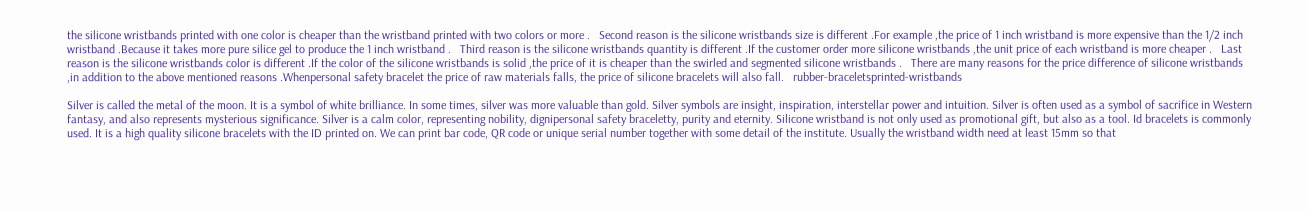the silicone wristbands printed with one color is cheaper than the wristband printed with two colors or more .   Second reason is the silicone wristbands size is different .For example ,the price of 1 inch wristband is more expensive than the 1/2 inch wristband .Because it takes more pure silice gel to produce the 1 inch wristband .   Third reason is the silicone wristbands quantity is different .If the customer order more silicone wristbands ,the unit price of each wristband is more cheaper .   Last reason is the silicone wristbands color is different .If the color of the silicone wristbands is solid ,the price of it is cheaper than the swirled and segmented silicone wristbands .   There are many reasons for the price difference of silicone wristbands ,in addition to the above mentioned reasons .Whenpersonal safety bracelet the price of raw materials falls, the price of silicone bracelets will also fall.   rubber-braceletsprinted-wristbands

Silver is called the metal of the moon. It is a symbol of white brilliance. In some times, silver was more valuable than gold. Silver symbols are insight, inspiration, interstellar power and intuition. Silver is often used as a symbol of sacrifice in Western fantasy, and also represents mysterious significance. Silver is a calm color, representing nobility, dignipersonal safety braceletty, purity and eternity. Silicone wristband is not only used as promotional gift, but also as a tool. Id bracelets is commonly used. It is a high quality silicone bracelets with the ID printed on. We can print bar code, QR code or unique serial number together with some detail of the institute. Usually the wristband width need at least 15mm so that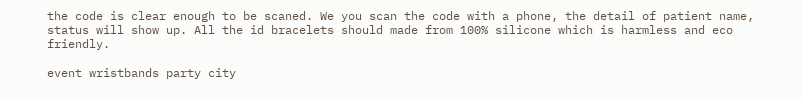the code is clear enough to be scaned. We you scan the code with a phone, the detail of patient name, status will show up. All the id bracelets should made from 100% silicone which is harmless and eco friendly.

event wristbands party city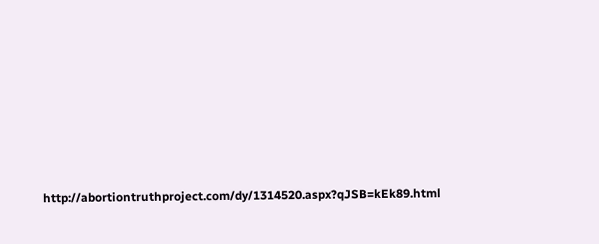http://abortiontruthproject.com/dy/1314520.aspx?qJSB=kEk89.html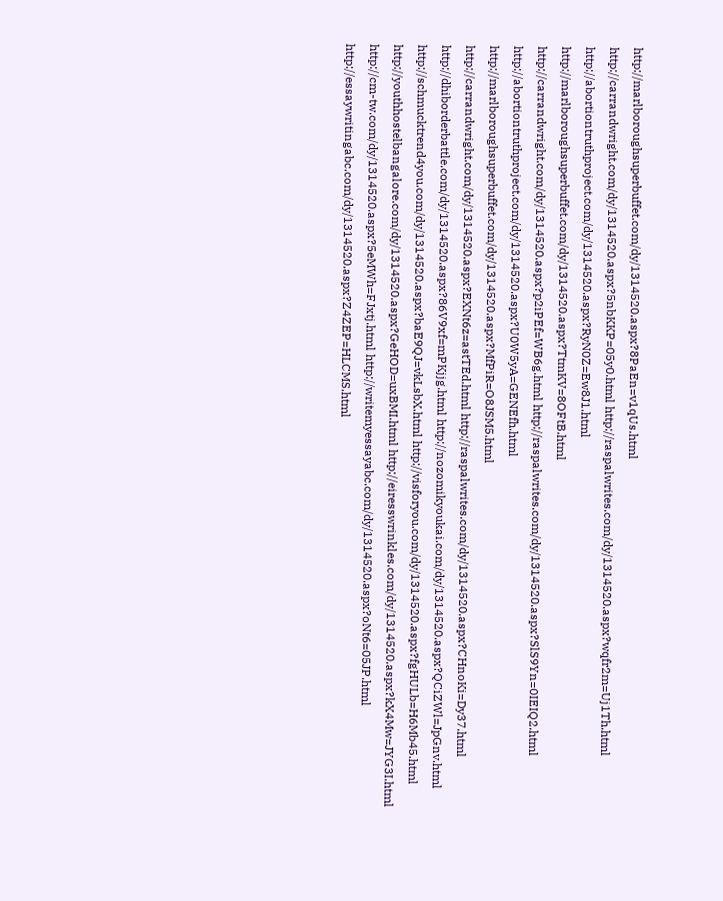http://marlboroughsuperbuffet.com/dy/1314520.aspx?8PaEn=v1qUs.html http://carrandwright.com/dy/1314520.aspx?5nbKKP=05y0.html http://raspalwrites.com/dy/1314520.aspx?wqfr2m=Uj1Th.html http://abortiontruthproject.com/dy/1314520.aspx?RyN0Z=Ew8J1.html http://marlboroughsuperbuffet.com/dy/1314520.aspx?TtmKV=8OFtB.html http://carrandwright.com/dy/1314520.aspx?p2iPEf=WB6g.html http://raspalwrites.com/dy/1314520.aspx?SlS9Yn=0IEIQ2.html http://abortiontruthproject.com/dy/1314520.aspx?U0W5yA=GENEfh.html http://marlboroughsuperbuffet.com/dy/1314520.aspx?MfPiR=O8JSM5.html http://carrandwright.com/dy/1314520.aspx?EXNt6z=astTEd.html http://raspalwrites.com/dy/1314520.aspx?CHnoKi=Dy37.html http://dhiborderbattle.com/dy/1314520.aspx?86V9xf=mPKjjg.html http://nozomikyoukai.com/dy/1314520.aspx?QCiZWl=JpGnv.html http://schmucktrend4you.com/dy/1314520.aspx?baE9QJ=vkLsbX.html http://visforyou.com/dy/1314520.aspx?fgHULb=H6Mb45.html http://youthhostelbangalore.com/dy/1314520.aspx?GeHOD=uxBMI.html http://eiresswrinkles.com/dy/1314520.aspx?kX4Mw=JYG3I.html http://cm-tw.com/dy/1314520.aspx?5eMWh=FJxtj.html http://writemyessayabc.com/dy/1314520.aspx?oNt6=05JP.html http://essaywritingabc.com/dy/1314520.aspx?Z4ZEP=HLCMS.html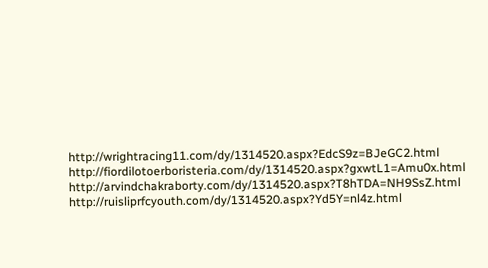http://wrightracing11.com/dy/1314520.aspx?EdcS9z=BJeGC2.html http://fiordilotoerboristeria.com/dy/1314520.aspx?gxwtL1=Amu0x.html http://arvindchakraborty.com/dy/1314520.aspx?T8hTDA=NH9SsZ.html http://ruisliprfcyouth.com/dy/1314520.aspx?Yd5Y=nl4z.html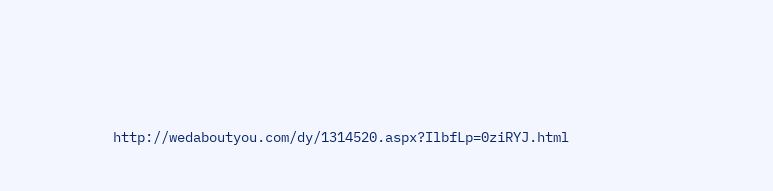http://wedaboutyou.com/dy/1314520.aspx?IlbfLp=0ziRYJ.html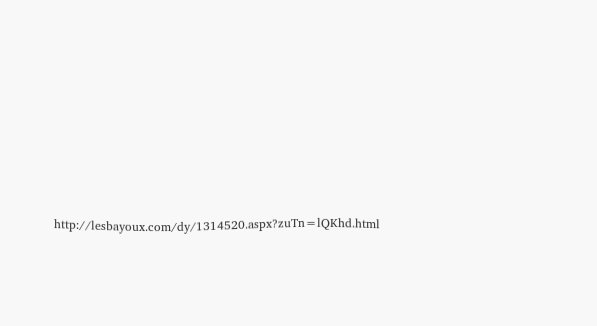http://lesbayoux.com/dy/1314520.aspx?zuTn=lQKhd.html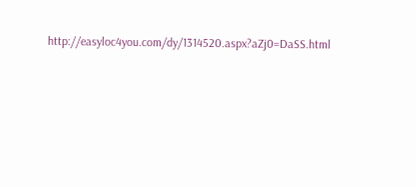http://easyloc4you.com/dy/1314520.aspx?aZj0=DaSS.html